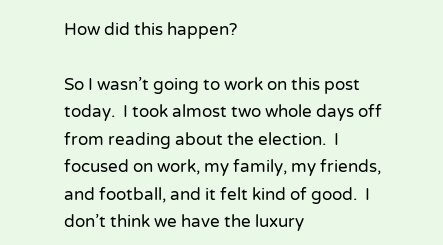How did this happen?

So I wasn’t going to work on this post today.  I took almost two whole days off from reading about the election.  I focused on work, my family, my friends, and football, and it felt kind of good.  I don’t think we have the luxury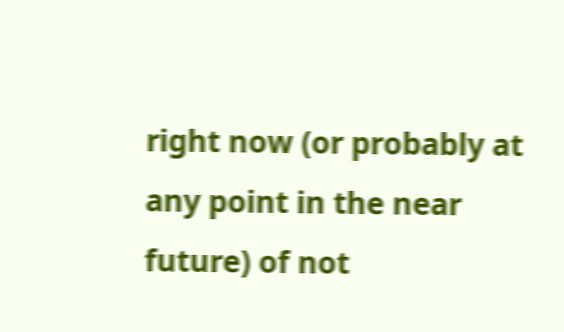right now (or probably at any point in the near future) of not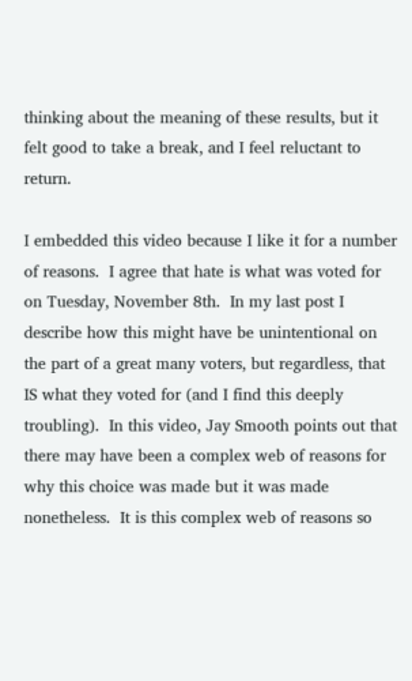thinking about the meaning of these results, but it felt good to take a break, and I feel reluctant to return.

I embedded this video because I like it for a number of reasons.  I agree that hate is what was voted for on Tuesday, November 8th.  In my last post I describe how this might have be unintentional on the part of a great many voters, but regardless, that IS what they voted for (and I find this deeply troubling).  In this video, Jay Smooth points out that there may have been a complex web of reasons for why this choice was made but it was made nonetheless.  It is this complex web of reasons so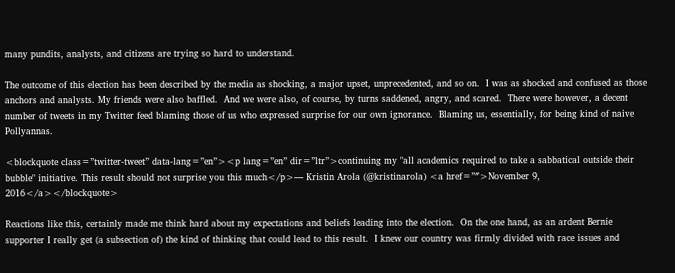many pundits, analysts, and citizens are trying so hard to understand.

The outcome of this election has been described by the media as shocking, a major upset, unprecedented, and so on.  I was as shocked and confused as those anchors and analysts. My friends were also baffled.  And we were also, of course, by turns saddened, angry, and scared.  There were however, a decent number of tweets in my Twitter feed blaming those of us who expressed surprise for our own ignorance.  Blaming us, essentially, for being kind of naive Pollyannas.

<blockquote class=”twitter-tweet” data-lang=”en”><p lang=”en” dir=”ltr”>continuing my "all academics required to take a sabbatical outside their bubble" initiative. This result should not surprise you this much</p>— Kristin Arola (@kristinarola) <a href=”″>November 9, 2016</a></blockquote>

Reactions like this, certainly made me think hard about my expectations and beliefs leading into the election.  On the one hand, as an ardent Bernie supporter I really get (a subsection of) the kind of thinking that could lead to this result.  I knew our country was firmly divided with race issues and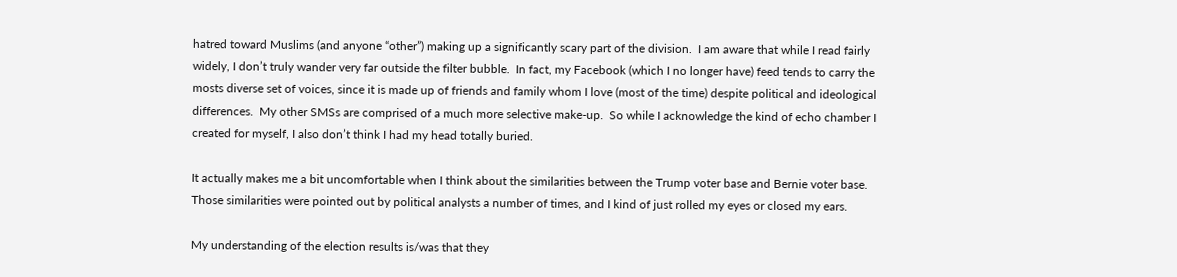hatred toward Muslims (and anyone “other”) making up a significantly scary part of the division.  I am aware that while I read fairly widely, I don’t truly wander very far outside the filter bubble.  In fact, my Facebook (which I no longer have) feed tends to carry the mosts diverse set of voices, since it is made up of friends and family whom I love (most of the time) despite political and ideological differences.  My other SMSs are comprised of a much more selective make-up.  So while I acknowledge the kind of echo chamber I created for myself, I also don’t think I had my head totally buried.

It actually makes me a bit uncomfortable when I think about the similarities between the Trump voter base and Bernie voter base.  Those similarities were pointed out by political analysts a number of times, and I kind of just rolled my eyes or closed my ears.

My understanding of the election results is/was that they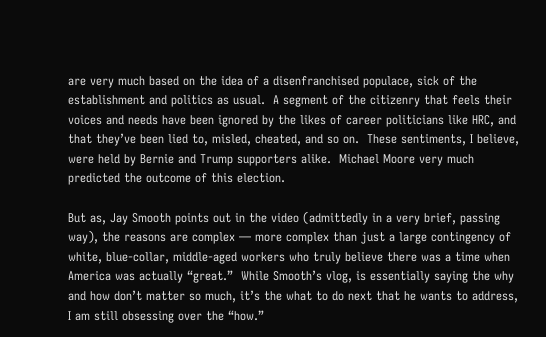are very much based on the idea of a disenfranchised populace, sick of the establishment and politics as usual.  A segment of the citizenry that feels their voices and needs have been ignored by the likes of career politicians like HRC, and that they’ve been lied to, misled, cheated, and so on.  These sentiments, I believe, were held by Bernie and Trump supporters alike.  Michael Moore very much predicted the outcome of this election.

But as, Jay Smooth points out in the video (admittedly in a very brief, passing way), the reasons are complex — more complex than just a large contingency of white, blue-collar, middle-aged workers who truly believe there was a time when America was actually “great.”  While Smooth’s vlog, is essentially saying the why and how don’t matter so much, it’s the what to do next that he wants to address, I am still obsessing over the “how.”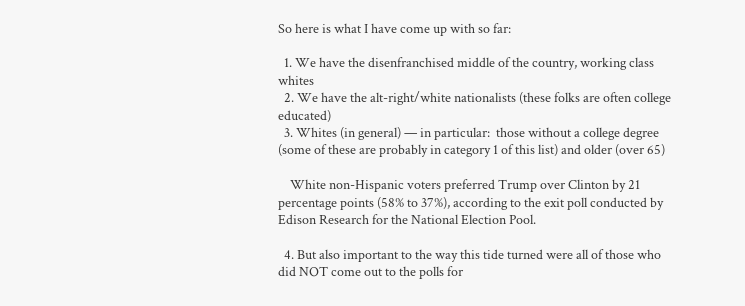So here is what I have come up with so far:

  1. We have the disenfranchised middle of the country, working class whites
  2. We have the alt-right/white nationalists (these folks are often college educated)
  3. Whites (in general) — in particular:  those without a college degree (some of these are probably in category 1 of this list) and older (over 65)

    White non-Hispanic voters preferred Trump over Clinton by 21 percentage points (58% to 37%), according to the exit poll conducted by Edison Research for the National Election Pool.

  4. But also important to the way this tide turned were all of those who did NOT come out to the polls for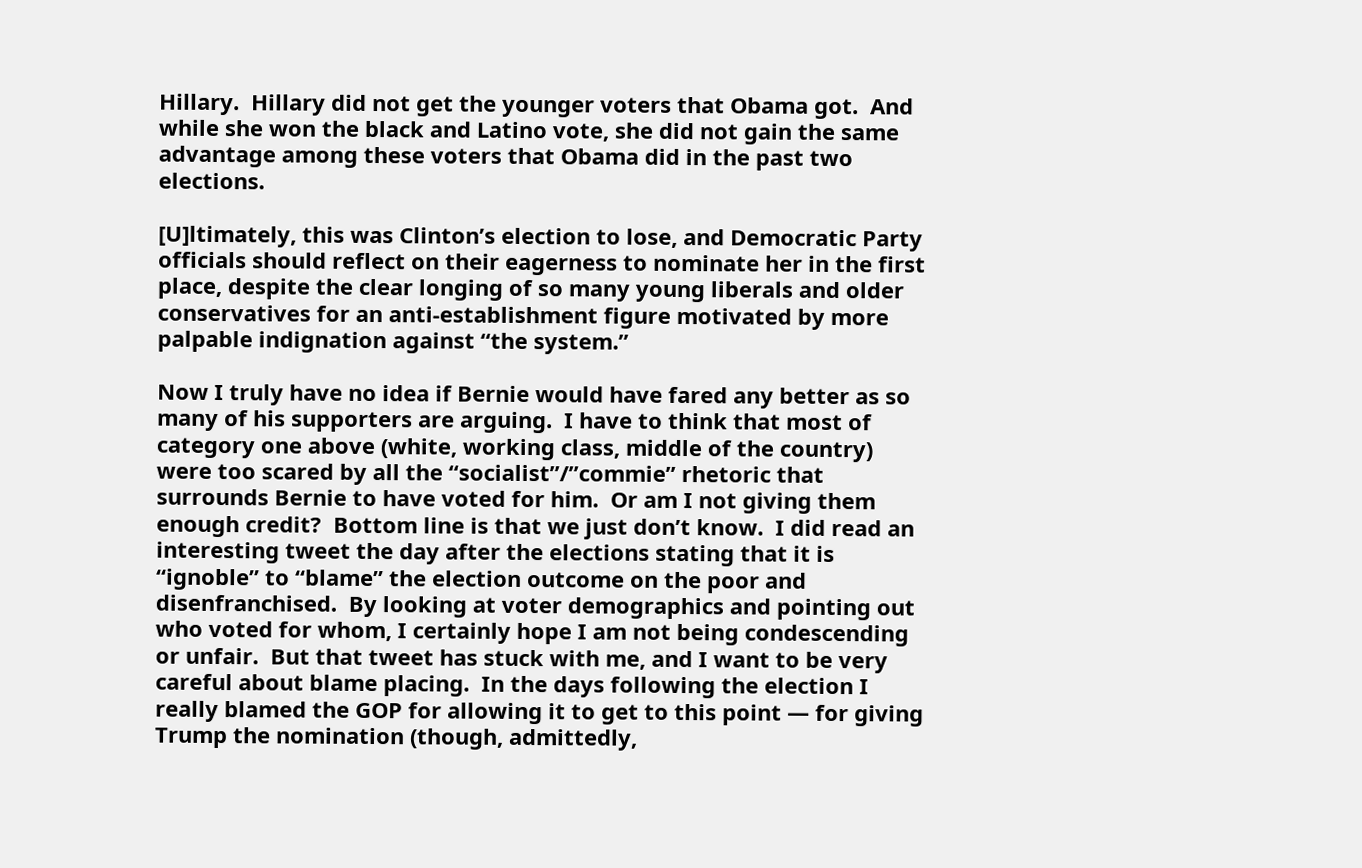Hillary.  Hillary did not get the younger voters that Obama got.  And while she won the black and Latino vote, she did not gain the same advantage among these voters that Obama did in the past two elections.

[U]ltimately, this was Clinton’s election to lose, and Democratic Party officials should reflect on their eagerness to nominate her in the first place, despite the clear longing of so many young liberals and older conservatives for an anti-establishment figure motivated by more palpable indignation against “the system.”

Now I truly have no idea if Bernie would have fared any better as so many of his supporters are arguing.  I have to think that most of category one above (white, working class, middle of the country) were too scared by all the “socialist”/”commie” rhetoric that surrounds Bernie to have voted for him.  Or am I not giving them enough credit?  Bottom line is that we just don’t know.  I did read an interesting tweet the day after the elections stating that it is “ignoble” to “blame” the election outcome on the poor and disenfranchised.  By looking at voter demographics and pointing out who voted for whom, I certainly hope I am not being condescending or unfair.  But that tweet has stuck with me, and I want to be very careful about blame placing.  In the days following the election I really blamed the GOP for allowing it to get to this point — for giving Trump the nomination (though, admittedly,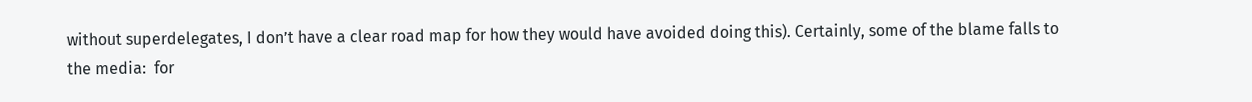without superdelegates, I don’t have a clear road map for how they would have avoided doing this). Certainly, some of the blame falls to the media:  for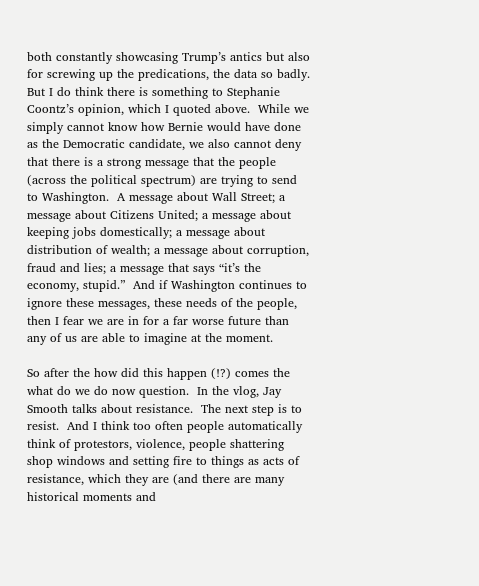both constantly showcasing Trump’s antics but also for screwing up the predications, the data so badly.  But I do think there is something to Stephanie Coontz’s opinion, which I quoted above.  While we simply cannot know how Bernie would have done as the Democratic candidate, we also cannot deny that there is a strong message that the people (across the political spectrum) are trying to send to Washington.  A message about Wall Street; a message about Citizens United; a message about keeping jobs domestically; a message about distribution of wealth; a message about corruption, fraud and lies; a message that says “it’s the economy, stupid.”  And if Washington continues to ignore these messages, these needs of the people, then I fear we are in for a far worse future than any of us are able to imagine at the moment.

So after the how did this happen (!?) comes the what do we do now question.  In the vlog, Jay Smooth talks about resistance.  The next step is to resist.  And I think too often people automatically think of protestors, violence, people shattering shop windows and setting fire to things as acts of resistance, which they are (and there are many historical moments and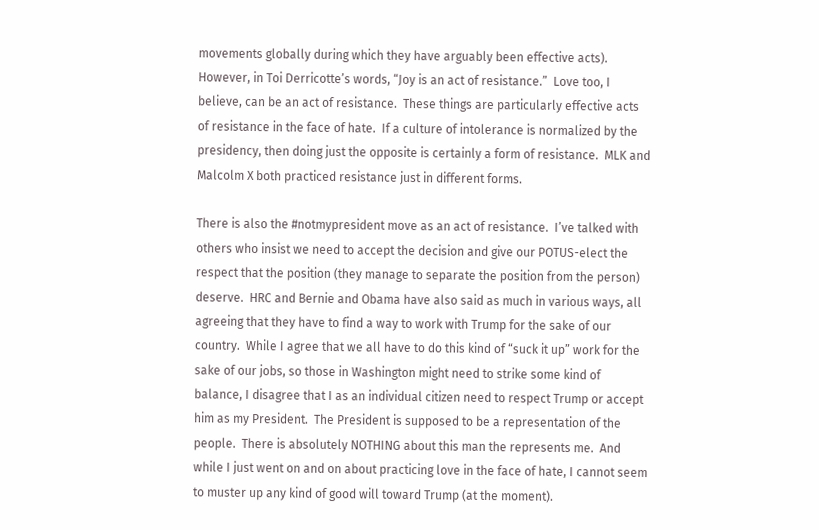movements globally during which they have arguably been effective acts).  However, in Toi Derricotte’s words, “Joy is an act of resistance.”  Love too, I believe, can be an act of resistance.  These things are particularly effective acts of resistance in the face of hate.  If a culture of intolerance is normalized by the presidency, then doing just the opposite is certainly a form of resistance.  MLK and Malcolm X both practiced resistance just in different forms.

There is also the #notmypresident move as an act of resistance.  I’ve talked with others who insist we need to accept the decision and give our POTUS-elect the respect that the position (they manage to separate the position from the person) deserve.  HRC and Bernie and Obama have also said as much in various ways, all agreeing that they have to find a way to work with Trump for the sake of our country.  While I agree that we all have to do this kind of “suck it up” work for the sake of our jobs, so those in Washington might need to strike some kind of balance, I disagree that I as an individual citizen need to respect Trump or accept him as my President.  The President is supposed to be a representation of the people.  There is absolutely NOTHING about this man the represents me.  And while I just went on and on about practicing love in the face of hate, I cannot seem to muster up any kind of good will toward Trump (at the moment).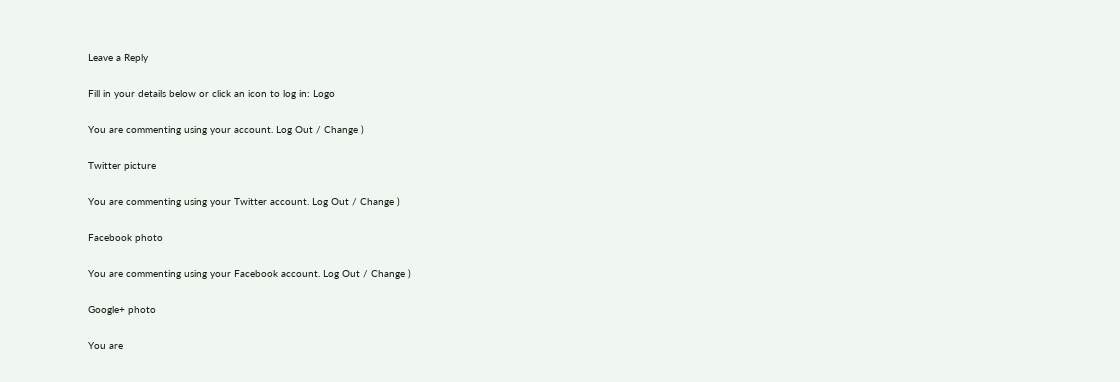Leave a Reply

Fill in your details below or click an icon to log in: Logo

You are commenting using your account. Log Out / Change )

Twitter picture

You are commenting using your Twitter account. Log Out / Change )

Facebook photo

You are commenting using your Facebook account. Log Out / Change )

Google+ photo

You are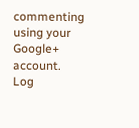commenting using your Google+ account. Log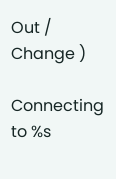Out / Change )

Connecting to %s